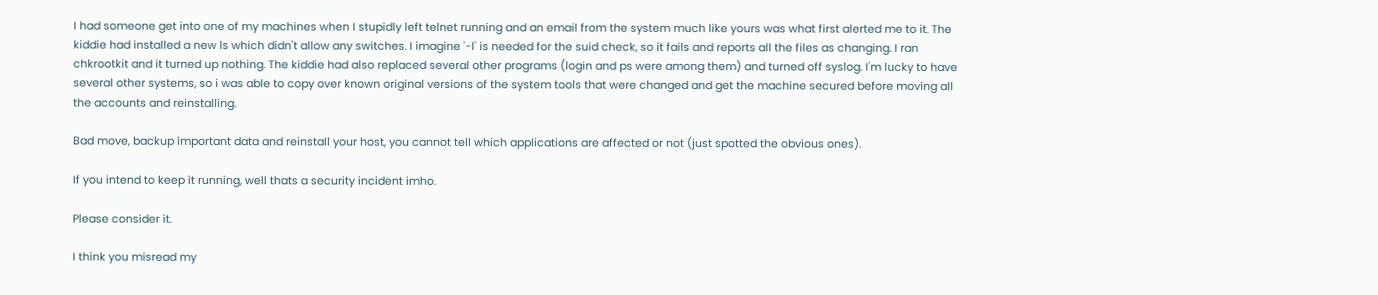I had someone get into one of my machines when I stupidly left telnet running and an email from the system much like yours was what first alerted me to it. The kiddie had installed a new ls which didn't allow any switches. I imagine '-l' is needed for the suid check, so it fails and reports all the files as changing. I ran chkrootkit and it turned up nothing. The kiddie had also replaced several other programs (login and ps were among them) and turned off syslog. I'm lucky to have several other systems, so i was able to copy over known original versions of the system tools that were changed and get the machine secured before moving all the accounts and reinstalling.

Bad move, backup important data and reinstall your host, you cannot tell which applications are affected or not (just spotted the obvious ones).

If you intend to keep it running, well thats a security incident imho.

Please consider it.

I think you misread my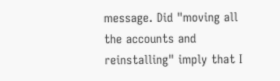message. Did "moving all the accounts and reinstalling" imply that I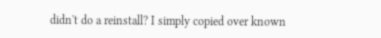didn't do a reinstall? I simply copied over known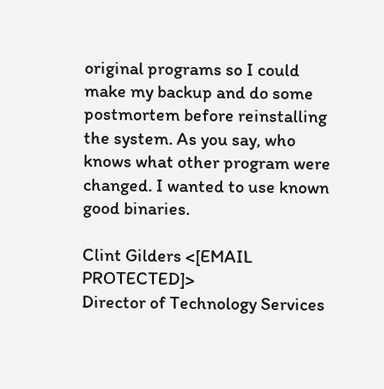original programs so I could make my backup and do some postmortem before reinstalling the system. As you say, who knows what other program were changed. I wanted to use known good binaries.

Clint Gilders <[EMAIL PROTECTED]>
Director of Technology Services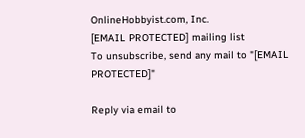OnlineHobbyist.com, Inc.
[EMAIL PROTECTED] mailing list
To unsubscribe, send any mail to "[EMAIL PROTECTED]"

Reply via email to